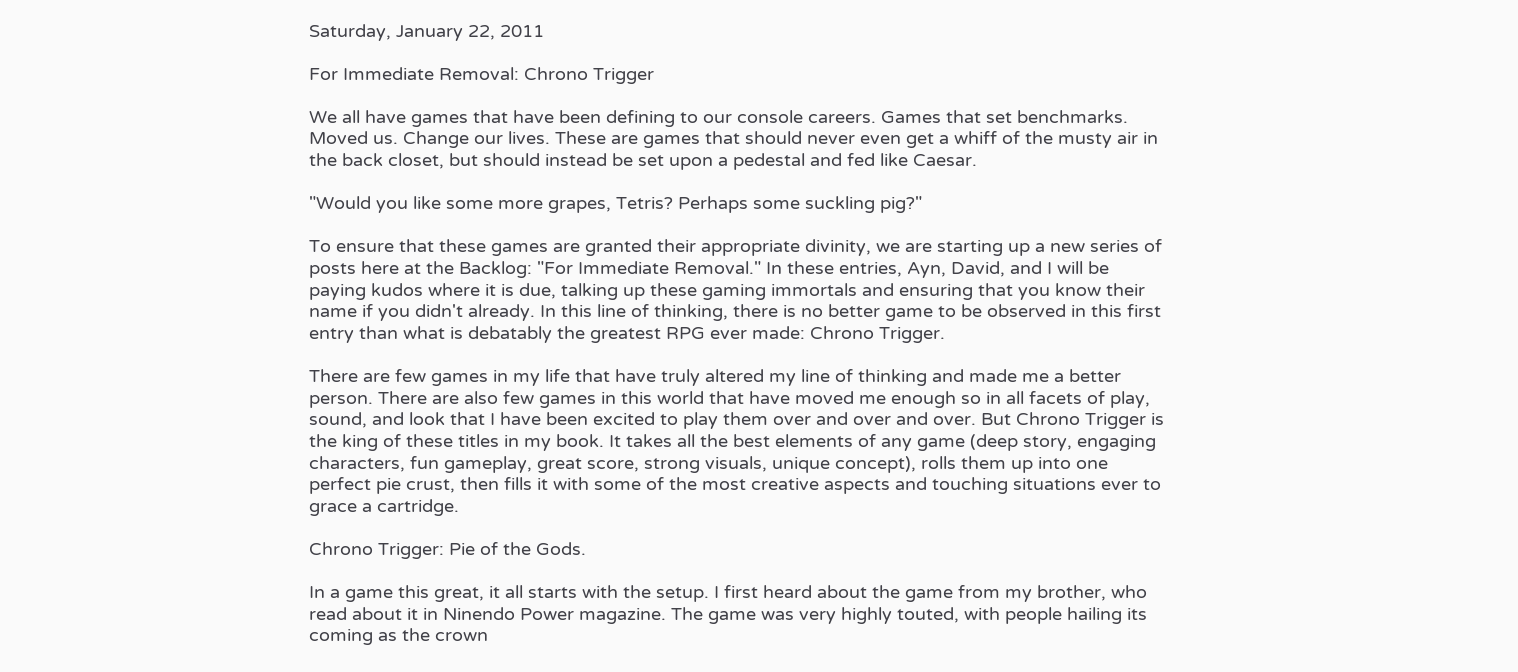Saturday, January 22, 2011

For Immediate Removal: Chrono Trigger

We all have games that have been defining to our console careers. Games that set benchmarks. Moved us. Change our lives. These are games that should never even get a whiff of the musty air in the back closet, but should instead be set upon a pedestal and fed like Caesar.

"Would you like some more grapes, Tetris? Perhaps some suckling pig?"

To ensure that these games are granted their appropriate divinity, we are starting up a new series of posts here at the Backlog: "For Immediate Removal." In these entries, Ayn, David, and I will be paying kudos where it is due, talking up these gaming immortals and ensuring that you know their name if you didn't already. In this line of thinking, there is no better game to be observed in this first entry than what is debatably the greatest RPG ever made: Chrono Trigger.

There are few games in my life that have truly altered my line of thinking and made me a better person. There are also few games in this world that have moved me enough so in all facets of play, sound, and look that I have been excited to play them over and over and over. But Chrono Trigger is the king of these titles in my book. It takes all the best elements of any game (deep story, engaging characters, fun gameplay, great score, strong visuals, unique concept), rolls them up into one perfect pie crust, then fills it with some of the most creative aspects and touching situations ever to grace a cartridge.

Chrono Trigger: Pie of the Gods.

In a game this great, it all starts with the setup. I first heard about the game from my brother, who read about it in Ninendo Power magazine. The game was very highly touted, with people hailing its coming as the crown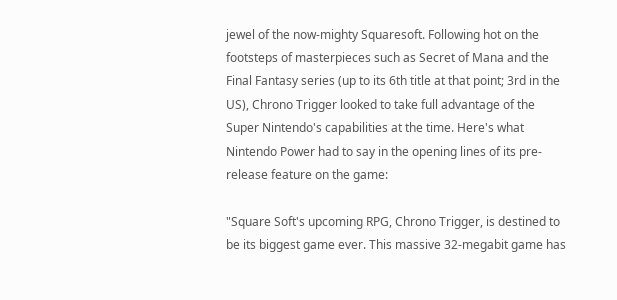jewel of the now-mighty Squaresoft. Following hot on the footsteps of masterpieces such as Secret of Mana and the Final Fantasy series (up to its 6th title at that point; 3rd in the US), Chrono Trigger looked to take full advantage of the Super Nintendo's capabilities at the time. Here's what Nintendo Power had to say in the opening lines of its pre-release feature on the game:

"Square Soft's upcoming RPG, Chrono Trigger, is destined to be its biggest game ever. This massive 32-megabit game has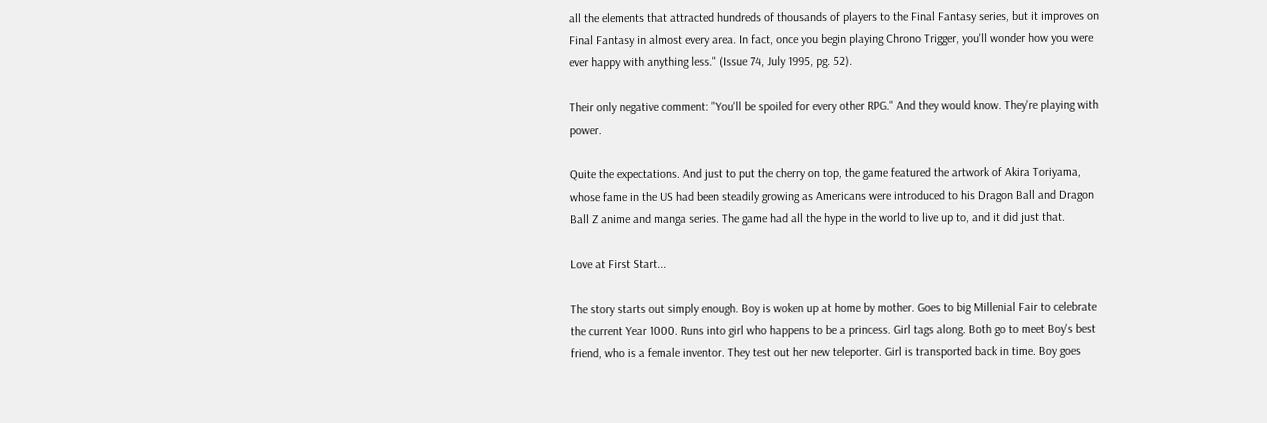all the elements that attracted hundreds of thousands of players to the Final Fantasy series, but it improves on Final Fantasy in almost every area. In fact, once you begin playing Chrono Trigger, you'll wonder how you were ever happy with anything less." (Issue 74, July 1995, pg. 52).

Their only negative comment: "You'll be spoiled for every other RPG." And they would know. They're playing with power.

Quite the expectations. And just to put the cherry on top, the game featured the artwork of Akira Toriyama, whose fame in the US had been steadily growing as Americans were introduced to his Dragon Ball and Dragon Ball Z anime and manga series. The game had all the hype in the world to live up to, and it did just that.

Love at First Start...

The story starts out simply enough. Boy is woken up at home by mother. Goes to big Millenial Fair to celebrate the current Year 1000. Runs into girl who happens to be a princess. Girl tags along. Both go to meet Boy's best friend, who is a female inventor. They test out her new teleporter. Girl is transported back in time. Boy goes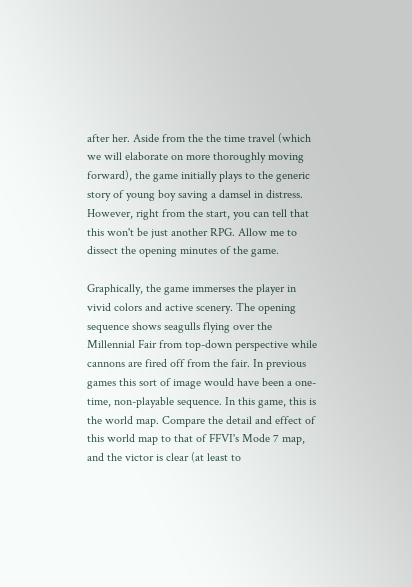after her. Aside from the the time travel (which we will elaborate on more thoroughly moving forward), the game initially plays to the generic story of young boy saving a damsel in distress. However, right from the start, you can tell that this won't be just another RPG. Allow me to dissect the opening minutes of the game.

Graphically, the game immerses the player in vivid colors and active scenery. The opening sequence shows seagulls flying over the Millennial Fair from top-down perspective while cannons are fired off from the fair. In previous games this sort of image would have been a one-time, non-playable sequence. In this game, this is the world map. Compare the detail and effect of this world map to that of FFVI's Mode 7 map, and the victor is clear (at least to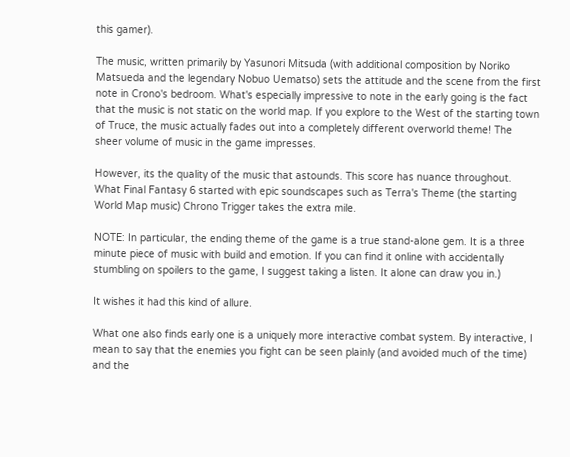this gamer).

The music, written primarily by Yasunori Mitsuda (with additional composition by Noriko Matsueda and the legendary Nobuo Uematso) sets the attitude and the scene from the first note in Crono's bedroom. What's especially impressive to note in the early going is the fact that the music is not static on the world map. If you explore to the West of the starting town of Truce, the music actually fades out into a completely different overworld theme! The sheer volume of music in the game impresses.

However, its the quality of the music that astounds. This score has nuance throughout. What Final Fantasy 6 started with epic soundscapes such as Terra's Theme (the starting World Map music) Chrono Trigger takes the extra mile.

NOTE: In particular, the ending theme of the game is a true stand-alone gem. It is a three minute piece of music with build and emotion. If you can find it online with accidentally stumbling on spoilers to the game, I suggest taking a listen. It alone can draw you in.)

It wishes it had this kind of allure.

What one also finds early one is a uniquely more interactive combat system. By interactive, I mean to say that the enemies you fight can be seen plainly (and avoided much of the time) and the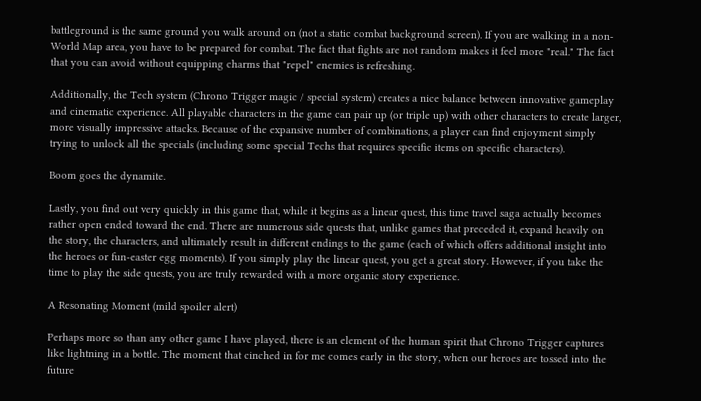battleground is the same ground you walk around on (not a static combat background screen). If you are walking in a non-World Map area, you have to be prepared for combat. The fact that fights are not random makes it feel more "real." The fact that you can avoid without equipping charms that "repel" enemies is refreshing.

Additionally, the Tech system (Chrono Trigger magic / special system) creates a nice balance between innovative gameplay and cinematic experience. All playable characters in the game can pair up (or triple up) with other characters to create larger, more visually impressive attacks. Because of the expansive number of combinations, a player can find enjoyment simply trying to unlock all the specials (including some special Techs that requires specific items on specific characters).

Boom goes the dynamite.

Lastly, you find out very quickly in this game that, while it begins as a linear quest, this time travel saga actually becomes rather open ended toward the end. There are numerous side quests that, unlike games that preceded it, expand heavily on the story, the characters, and ultimately result in different endings to the game (each of which offers additional insight into the heroes or fun-easter egg moments). If you simply play the linear quest, you get a great story. However, if you take the time to play the side quests, you are truly rewarded with a more organic story experience.

A Resonating Moment (mild spoiler alert)

Perhaps more so than any other game I have played, there is an element of the human spirit that Chrono Trigger captures like lightning in a bottle. The moment that cinched in for me comes early in the story, when our heroes are tossed into the future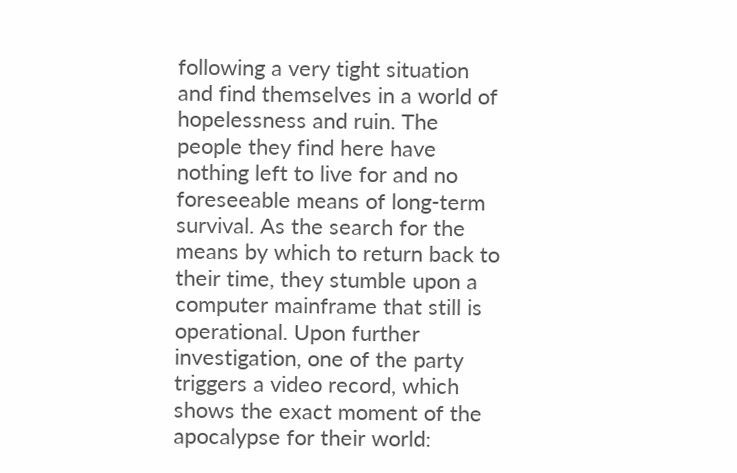following a very tight situation and find themselves in a world of hopelessness and ruin. The people they find here have nothing left to live for and no foreseeable means of long-term survival. As the search for the means by which to return back to their time, they stumble upon a computer mainframe that still is operational. Upon further investigation, one of the party triggers a video record, which shows the exact moment of the apocalypse for their world: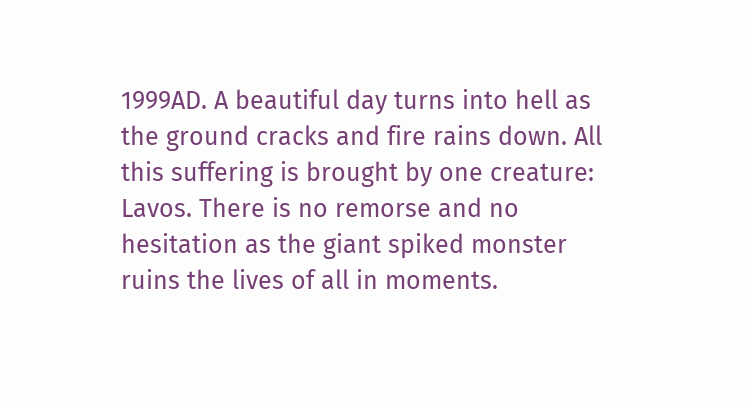1999AD. A beautiful day turns into hell as the ground cracks and fire rains down. All this suffering is brought by one creature: Lavos. There is no remorse and no hesitation as the giant spiked monster ruins the lives of all in moments.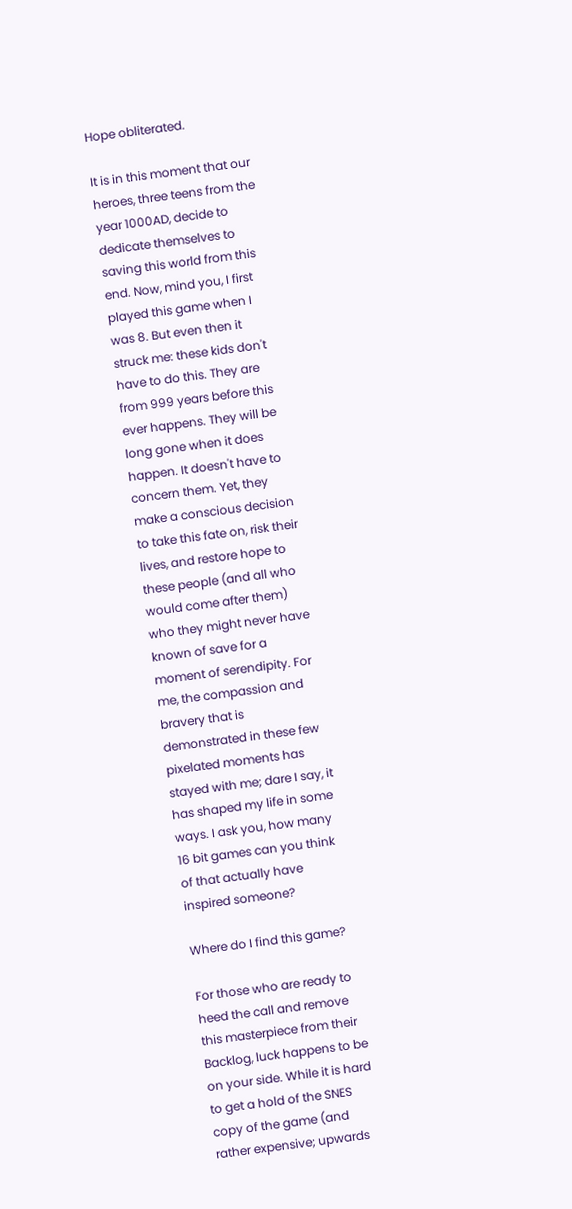Hope obliterated.

It is in this moment that our heroes, three teens from the year 1000AD, decide to dedicate themselves to saving this world from this end. Now, mind you, I first played this game when I was 8. But even then it struck me: these kids don't have to do this. They are from 999 years before this ever happens. They will be long gone when it does happen. It doesn't have to concern them. Yet, they make a conscious decision to take this fate on, risk their lives, and restore hope to these people (and all who would come after them) who they might never have known of save for a moment of serendipity. For me, the compassion and bravery that is demonstrated in these few pixelated moments has stayed with me; dare I say, it has shaped my life in some ways. I ask you, how many 16 bit games can you think of that actually have inspired someone?

Where do I find this game?

For those who are ready to heed the call and remove this masterpiece from their Backlog, luck happens to be on your side. While it is hard to get a hold of the SNES copy of the game (and rather expensive; upwards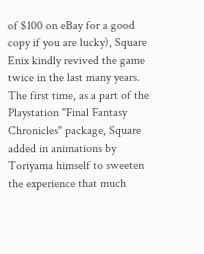of $100 on eBay for a good copy if you are lucky), Square Enix kindly revived the game twice in the last many years. The first time, as a part of the Playstation "Final Fantasy Chronicles" package, Square added in animations by Toriyama himself to sweeten the experience that much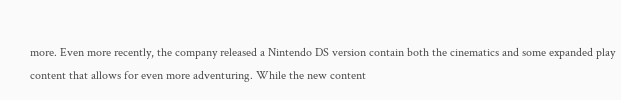more. Even more recently, the company released a Nintendo DS version contain both the cinematics and some expanded play content that allows for even more adventuring. While the new content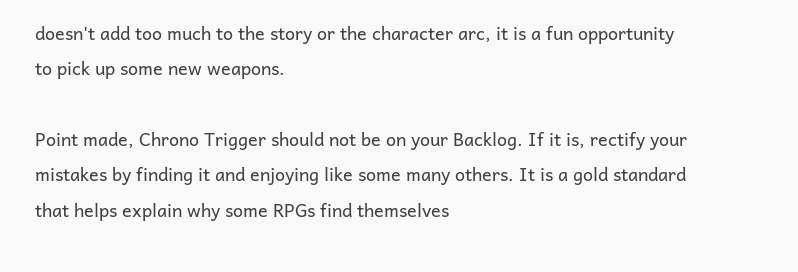doesn't add too much to the story or the character arc, it is a fun opportunity to pick up some new weapons.

Point made, Chrono Trigger should not be on your Backlog. If it is, rectify your mistakes by finding it and enjoying like some many others. It is a gold standard that helps explain why some RPGs find themselves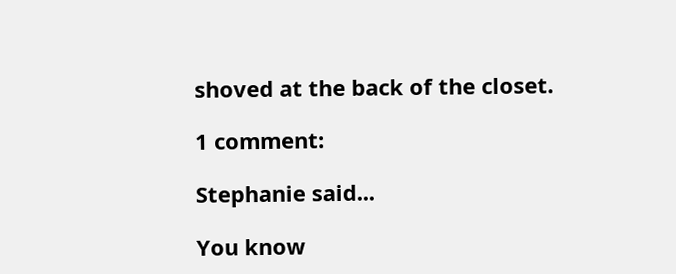shoved at the back of the closet.

1 comment:

Stephanie said...

You know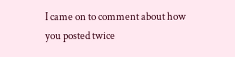I came on to comment about how you posted twice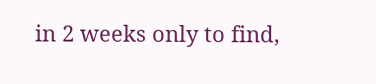in 2 weeks only to find,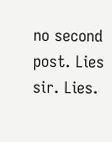no second post. Lies sir. Lies.